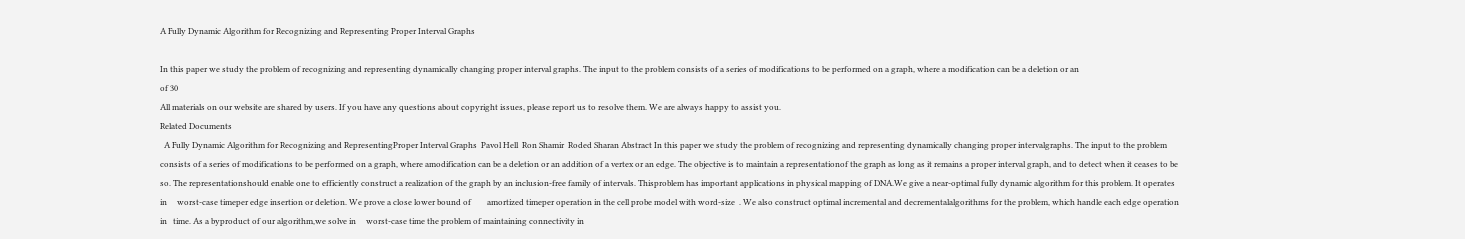A Fully Dynamic Algorithm for Recognizing and Representing Proper Interval Graphs

In this paper we study the problem of recognizing and representing dynamically changing proper interval graphs. The input to the problem consists of a series of modifications to be performed on a graph, where a modification can be a deletion or an
of 30
All materials on our website are shared by users. If you have any questions about copyright issues, please report us to resolve them. We are always happy to assist you.
Related Documents
  A Fully Dynamic Algorithm for Recognizing and RepresentingProper Interval Graphs  Pavol Hell  Ron Shamir  Roded Sharan Abstract In this paper we study the problem of recognizing and representing dynamically changing proper intervalgraphs. The input to the problem consists of a series of modifications to be performed on a graph, where amodification can be a deletion or an addition of a vertex or an edge. The objective is to maintain a representationof the graph as long as it remains a proper interval graph, and to detect when it ceases to be so. The representationshould enable one to efficiently construct a realization of the graph by an inclusion-free family of intervals. Thisproblem has important applications in physical mapping of DNA.We give a near-optimal fully dynamic algorithm for this problem. It operates in     worst-case timeper edge insertion or deletion. We prove a close lower bound of        amortized timeper operation in the cell probe model with word-size  . We also construct optimal incremental and decrementalalgorithms for the problem, which handle each edge operation in   time. As a byproduct of our algorithm,we solve in     worst-case time the problem of maintaining connectivity in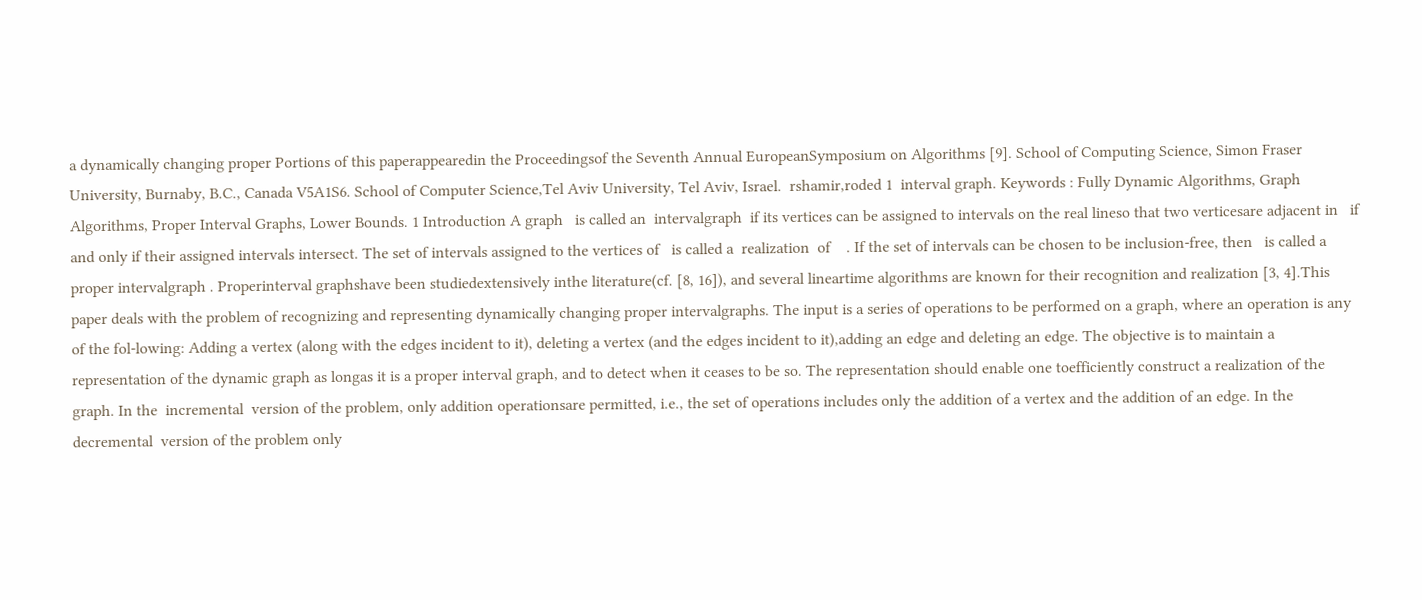a dynamically changing proper Portions of this paperappearedin the Proceedingsof the Seventh Annual EuropeanSymposium on Algorithms [9]. School of Computing Science, Simon Fraser University, Burnaby, B.C., Canada V5A1S6. School of Computer Science,Tel Aviv University, Tel Aviv, Israel.  rshamir,roded 1  interval graph. Keywords : Fully Dynamic Algorithms, Graph Algorithms, Proper Interval Graphs, Lower Bounds. 1 Introduction A graph   is called an  intervalgraph  if its vertices can be assigned to intervals on the real lineso that two verticesare adjacent in   if and only if their assigned intervals intersect. The set of intervals assigned to the vertices of   is called a  realization  of    . If the set of intervals can be chosen to be inclusion-free, then   is called a  proper intervalgraph . Properinterval graphshave been studiedextensively inthe literature(cf. [8, 16]), and several lineartime algorithms are known for their recognition and realization [3, 4].This paper deals with the problem of recognizing and representing dynamically changing proper intervalgraphs. The input is a series of operations to be performed on a graph, where an operation is any of the fol-lowing: Adding a vertex (along with the edges incident to it), deleting a vertex (and the edges incident to it),adding an edge and deleting an edge. The objective is to maintain a representation of the dynamic graph as longas it is a proper interval graph, and to detect when it ceases to be so. The representation should enable one toefficiently construct a realization of the graph. In the  incremental  version of the problem, only addition operationsare permitted, i.e., the set of operations includes only the addition of a vertex and the addition of an edge. In the decremental  version of the problem only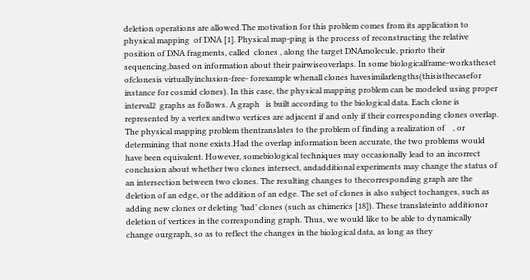deletion operations are allowed.The motivation for this problem comes from its application to  physical mapping  of DNA [1]. Physical map-ping is the process of reconstructing the relative position of DNA fragments, called  clones , along the target DNAmolecule, priorto their sequencing,based on information about their pairwiseoverlaps. In some biologicalframe-workstheset ofclonesis virtuallyinclusion-free- forexample whenall clones havesimilarlengths(thisisthecasefor instance for cosmid clones). In this case, the physical mapping problem can be modeled using proper interval2  graphs as follows. A graph   is built according to the biological data. Each clone is represented by a vertex andtwo vertices are adjacent if and only if their corresponding clones overlap. The physical mapping problem thentranslates to the problem of finding a realization of    , or determining that none exists.Had the overlap information been accurate, the two problems would have been equivalent. However, somebiological techniques may occasionally lead to an incorrect conclusion about whether two clones intersect, andadditional experiments may change the status of an intersection between two clones. The resulting changes to thecorresponding graph are the deletion of an edge, or the addition of an edge. The set of clones is also subject tochanges, such as adding new clones or deleting ’bad’ clones (such as chimerics [18]). These translateinto additionor deletion of vertices in the corresponding graph. Thus, we would like to be able to dynamically change ourgraph, so as to reflect the changes in the biological data, as long as they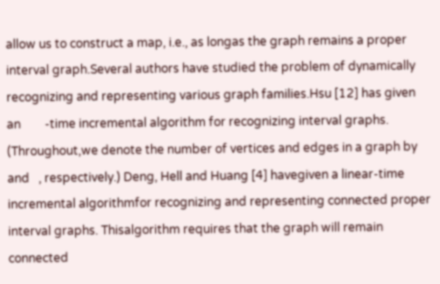allow us to construct a map, i.e., as longas the graph remains a proper interval graph.Several authors have studied the problem of dynamically recognizing and representing various graph families.Hsu [12] has given an        -time incremental algorithm for recognizing interval graphs. (Throughout,we denote the number of vertices and edges in a graph by   and   , respectively.) Deng, Hell and Huang [4] havegiven a linear-time incremental algorithmfor recognizing and representing connected proper interval graphs. Thisalgorithm requires that the graph will remain connected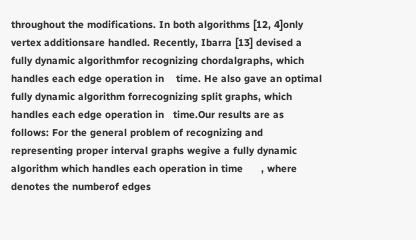throughout the modifications. In both algorithms [12, 4]only vertex additionsare handled. Recently, Ibarra [13] devised a fully dynamic algorithmfor recognizing chordalgraphs, which handles each edge operation in    time. He also gave an optimal fully dynamic algorithm forrecognizing split graphs, which handles each edge operation in   time.Our results are as follows: For the general problem of recognizing and representing proper interval graphs wegive a fully dynamic algorithm which handles each operation in time      , where   denotes the numberof edges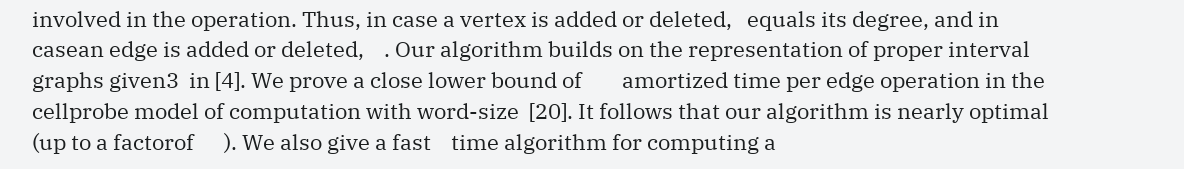involved in the operation. Thus, in case a vertex is added or deleted,   equals its degree, and in casean edge is added or deleted,    . Our algorithm builds on the representation of proper interval graphs given3  in [4]. We prove a close lower bound of        amortized time per edge operation in the cellprobe model of computation with word-size  [20]. It follows that our algorithm is nearly optimal (up to a factorof      ). We also give a fast    time algorithm for computing a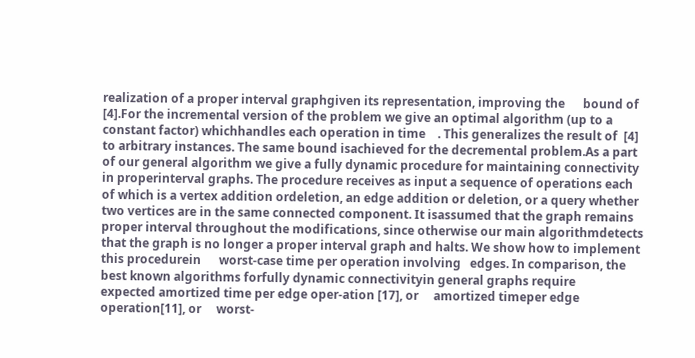realization of a proper interval graphgiven its representation, improving the      bound of  [4].For the incremental version of the problem we give an optimal algorithm (up to a constant factor) whichhandles each operation in time    . This generalizes the result of  [4] to arbitrary instances. The same bound isachieved for the decremental problem.As a part of our general algorithm we give a fully dynamic procedure for maintaining connectivity in properinterval graphs. The procedure receives as input a sequence of operations each of which is a vertex addition ordeletion, an edge addition or deletion, or a query whether two vertices are in the same connected component. It isassumed that the graph remains proper interval throughout the modifications, since otherwise our main algorithmdetects that the graph is no longer a proper interval graph and halts. We show how to implement this procedurein      worst-case time per operation involving   edges. In comparison, the best known algorithms forfully dynamic connectivityin general graphs require       expected amortized time per edge oper-ation [17], or     amortized timeper edge operation[11], or     worst-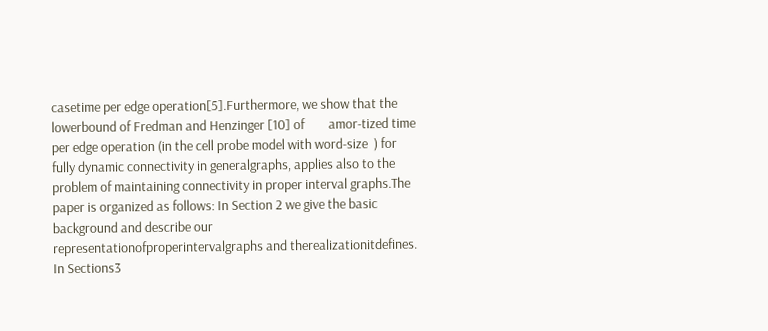casetime per edge operation[5].Furthermore, we show that the lowerbound of Fredman and Henzinger [10] of        amor-tized time per edge operation (in the cell probe model with word-size  ) for fully dynamic connectivity in generalgraphs, applies also to the problem of maintaining connectivity in proper interval graphs.The paper is organized as follows: In Section 2 we give the basic background and describe our representationofproperintervalgraphs and therealizationitdefines. In Sections3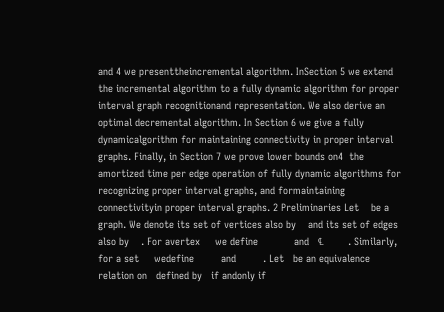and 4 we presenttheincremental algorithm. InSection 5 we extend the incremental algorithm to a fully dynamic algorithm for proper interval graph recognitionand representation. We also derive an optimal decremental algorithm. In Section 6 we give a fully dynamicalgorithm for maintaining connectivity in proper interval graphs. Finally, in Section 7 we prove lower bounds on4  the amortized time per edge operation of fully dynamic algorithms for recognizing proper interval graphs, and formaintaining connectivityin proper interval graphs. 2 Preliminaries Let    be a graph. We denote its set of vertices also by    and its set of edges also by    . For avertex     we define            and   ℄        . Similarly, for a set     wedefine         and         . Let   be an equivalence relation on   defined by   if andonly if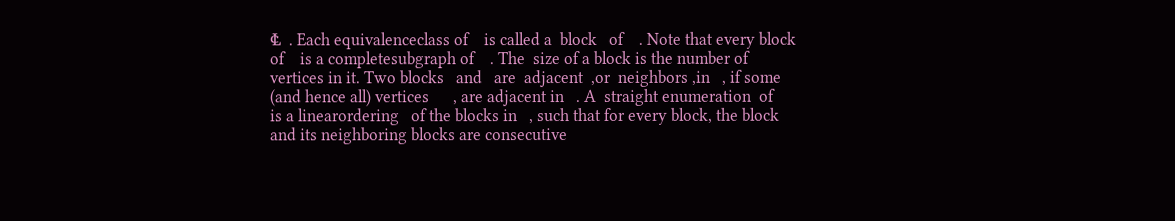℄  . Each equivalenceclass of    is called a  block   of    . Note that every block of    is a completesubgraph of    . The  size of a block is the number of vertices in it. Two blocks   and   are  adjacent  ,or  neighbors ,in   , if some (and hence all) vertices      , are adjacent in   . A  straight enumeration  of    is a linearordering   of the blocks in   , such that for every block, the block and its neighboring blocks are consecutive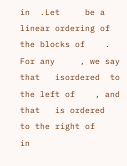in  .Let     be a linear ordering of the blocks of    . For any     , we say that   isordered  to the left of    , and that   is ordered  to the right of    in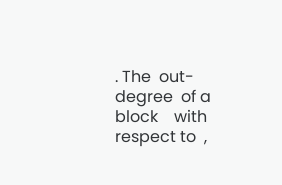. The  out-degree  of a block    with respect to  ,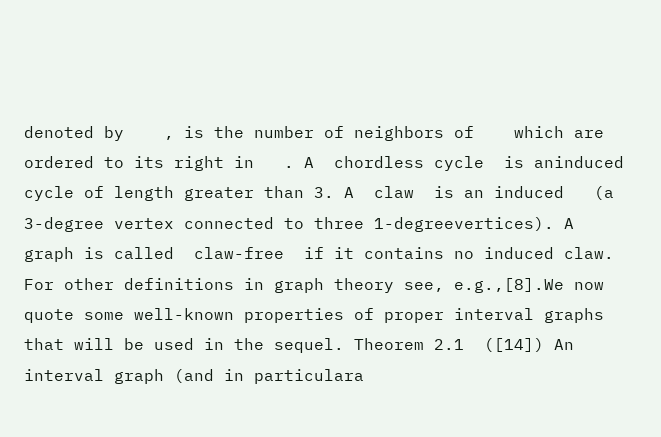denoted by    , is the number of neighbors of    which are ordered to its right in   . A  chordless cycle  is aninduced cycle of length greater than 3. A  claw  is an induced   (a 3-degree vertex connected to three 1-degreevertices). A graph is called  claw-free  if it contains no induced claw. For other definitions in graph theory see, e.g.,[8].We now quote some well-known properties of proper interval graphs that will be used in the sequel. Theorem 2.1  ([14]) An interval graph (and in particulara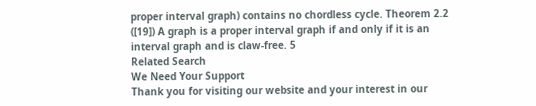proper interval graph) contains no chordless cycle. Theorem 2.2  ([19]) A graph is a proper interval graph if and only if it is an interval graph and is claw-free. 5
Related Search
We Need Your Support
Thank you for visiting our website and your interest in our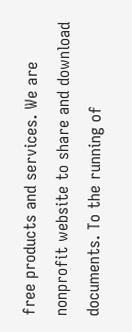free products and services. We are nonprofit website to share and download documents. To the running of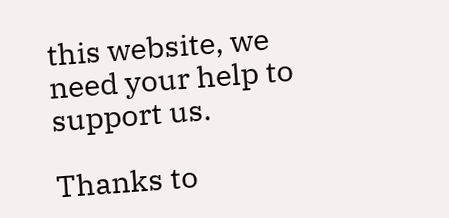this website, we need your help to support us.

Thanks to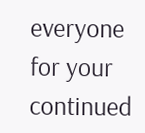everyone for your continued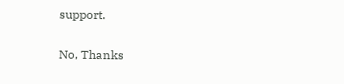support.

No, Thanks